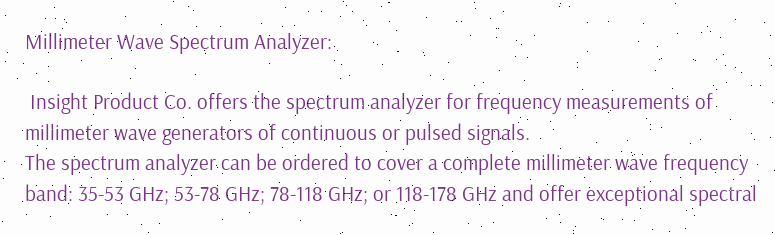Millimeter Wave Spectrum Analyzer:

 Insight Product Co. offers the spectrum analyzer for frequency measurements of millimeter wave generators of continuous or pulsed signals.
The spectrum analyzer can be ordered to cover a complete millimeter wave frequency band: 35-53 GHz; 53-78 GHz; 78-118 GHz; or 118-178 GHz and offer exceptional spectral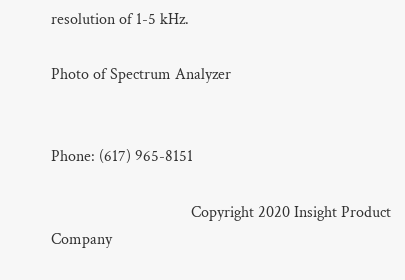resolution of 1-5 kHz.

Photo of Spectrum Analyzer


Phone: (617) 965-8151

                                   Copyright 2020 Insight Product Company